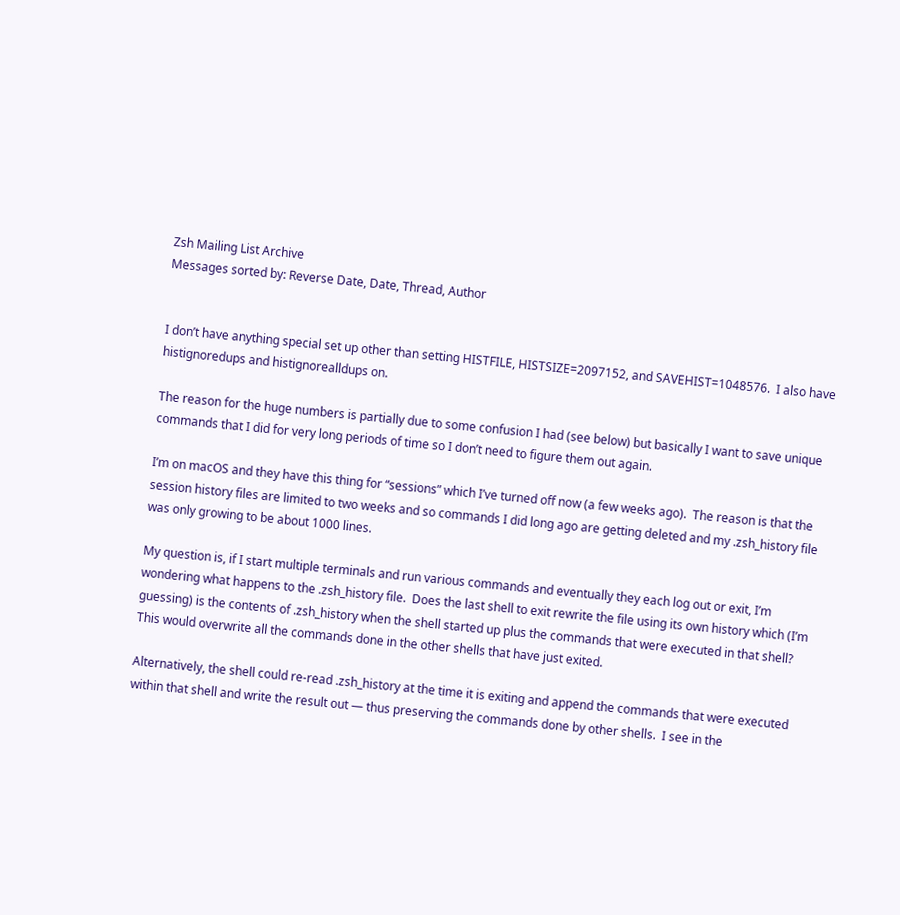Zsh Mailing List Archive
Messages sorted by: Reverse Date, Date, Thread, Author


I don’t have anything special set up other than setting HISTFILE, HISTSIZE=2097152, and SAVEHIST=1048576.  I also have histignoredups and histignorealldups on.

The reason for the huge numbers is partially due to some confusion I had (see below) but basically I want to save unique commands that I did for very long periods of time so I don’t need to figure them out again.

I’m on macOS and they have this thing for “sessions” which I’ve turned off now (a few weeks ago).  The reason is that the session history files are limited to two weeks and so commands I did long ago are getting deleted and my .zsh_history file was only growing to be about 1000 lines.

My question is, if I start multiple terminals and run various commands and eventually they each log out or exit, I’m wondering what happens to the .zsh_history file.  Does the last shell to exit rewrite the file using its own history which (I’m guessing) is the contents of .zsh_history when the shell started up plus the commands that were executed in that shell?  This would overwrite all the commands done in the other shells that have just exited.

Alternatively, the shell could re-read .zsh_history at the time it is exiting and append the commands that were executed within that shell and write the result out — thus preserving the commands done by other shells.  I see in the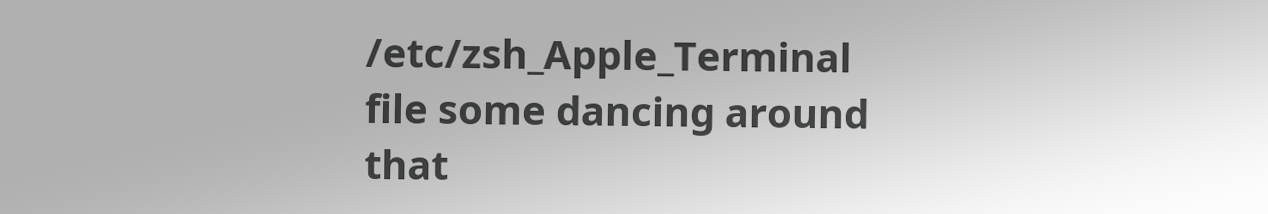/etc/zsh_Apple_Terminal file some dancing around that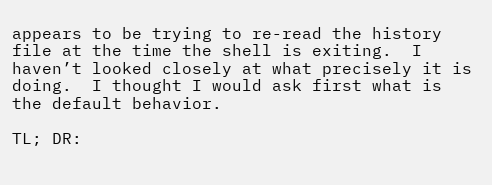appears to be trying to re-read the history file at the time the shell is exiting.  I haven’t looked closely at what precisely it is doing.  I thought I would ask first what is the default behavior.

TL; DR: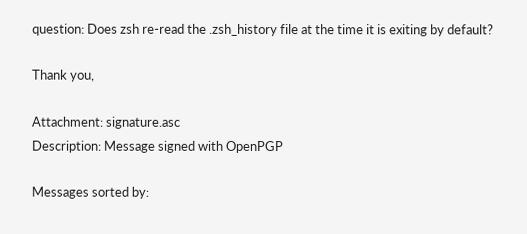question: Does zsh re-read the .zsh_history file at the time it is exiting by default?

Thank you,

Attachment: signature.asc
Description: Message signed with OpenPGP

Messages sorted by: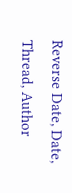Reverse Date, Date, Thread, Author